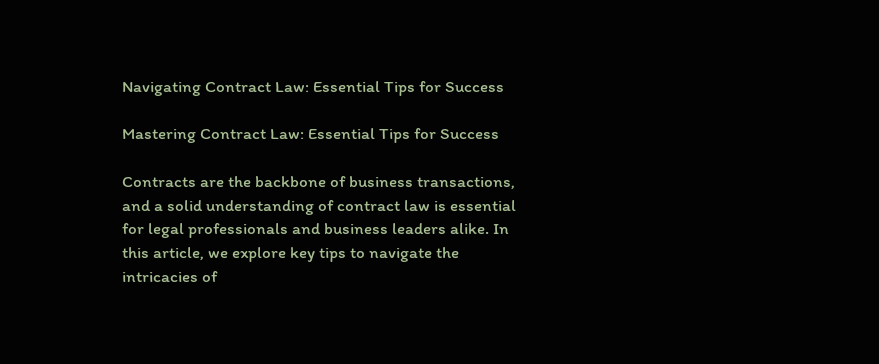Navigating Contract Law: Essential Tips for Success

Mastering Contract Law: Essential Tips for Success

Contracts are the backbone of business transactions, and a solid understanding of contract law is essential for legal professionals and business leaders alike. In this article, we explore key tips to navigate the intricacies of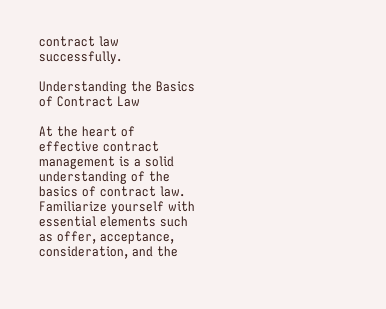contract law successfully.

Understanding the Basics of Contract Law

At the heart of effective contract management is a solid understanding of the basics of contract law. Familiarize yourself with essential elements such as offer, acceptance, consideration, and the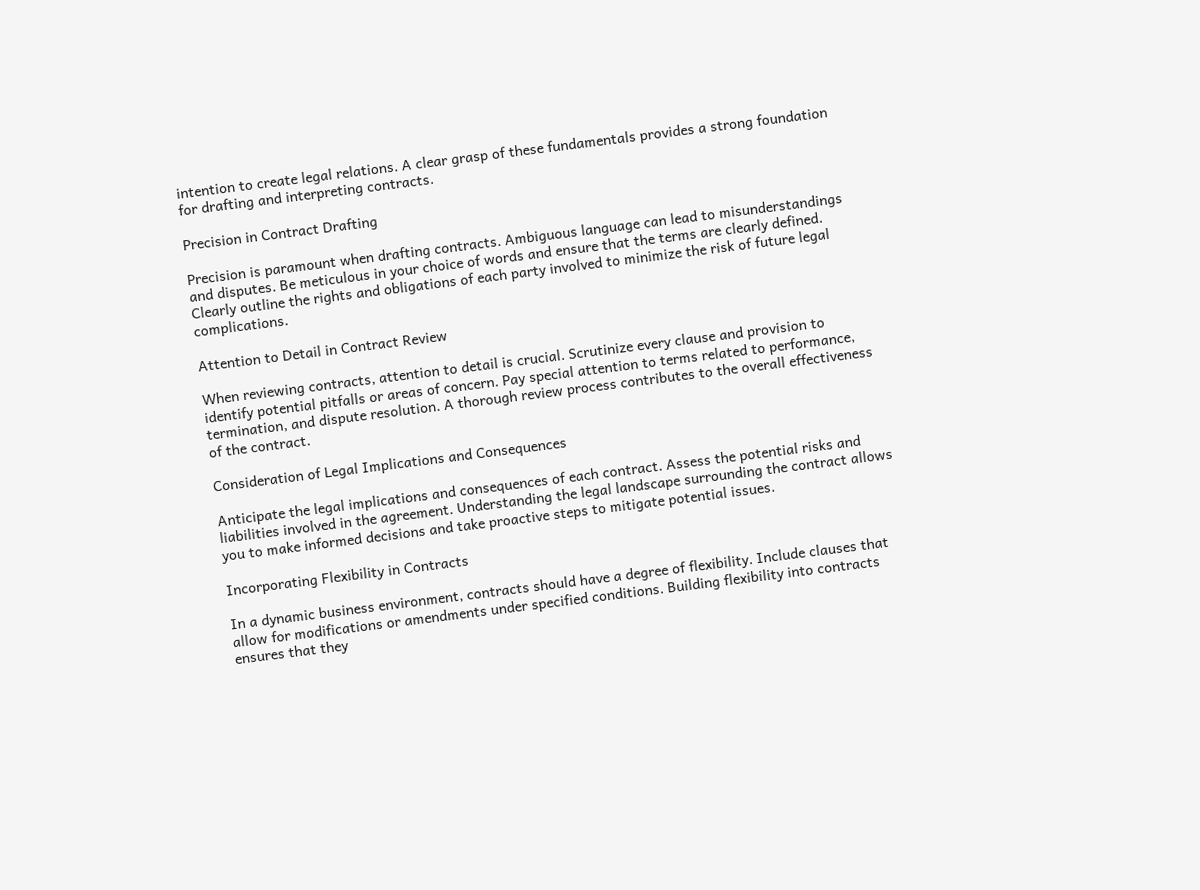intention to create legal relations. A clear grasp of these fundamentals provides a strong foundation for drafting and interpreting contracts.

Precision in Contract Drafting

Precision is paramount when drafting contracts. Ambiguous language can lead to misunderstandings and disputes. Be meticulous in your choice of words and ensure that the terms are clearly defined. Clearly outline the rights and obligations of each party involved to minimize the risk of future legal complications.

Attention to Detail in Contract Review

When reviewing contracts, attention to detail is crucial. Scrutinize every clause and provision to identify potential pitfalls or areas of concern. Pay special attention to terms related to performance, termination, and dispute resolution. A thorough review process contributes to the overall effectiveness of the contract.

Consideration of Legal Implications and Consequences

Anticipate the legal implications and consequences of each contract. Assess the potential risks and liabilities involved in the agreement. Understanding the legal landscape surrounding the contract allows you to make informed decisions and take proactive steps to mitigate potential issues.

Incorporating Flexibility in Contracts

In a dynamic business environment, contracts should have a degree of flexibility. Include clauses that allow for modifications or amendments under specified conditions. Building flexibility into contracts ensures that they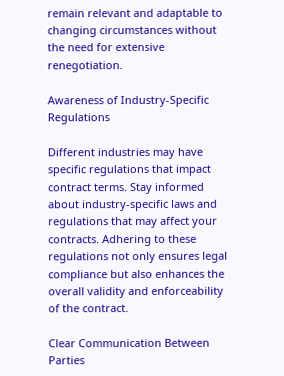remain relevant and adaptable to changing circumstances without the need for extensive renegotiation.

Awareness of Industry-Specific Regulations

Different industries may have specific regulations that impact contract terms. Stay informed about industry-specific laws and regulations that may affect your contracts. Adhering to these regulations not only ensures legal compliance but also enhances the overall validity and enforceability of the contract.

Clear Communication Between Parties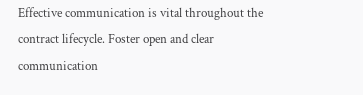Effective communication is vital throughout the contract lifecycle. Foster open and clear communication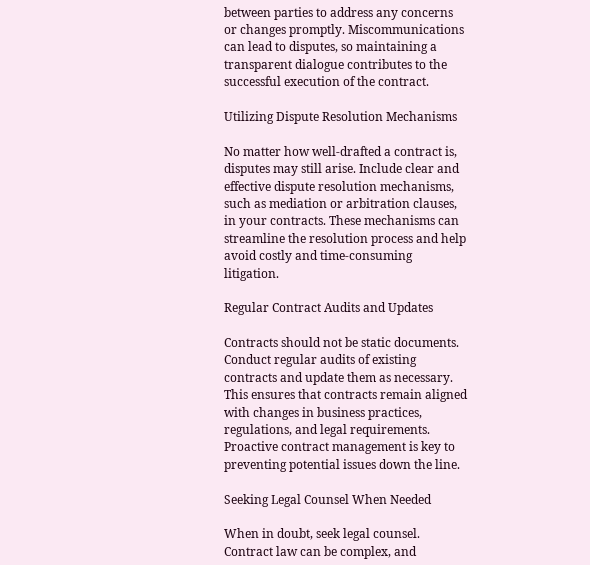between parties to address any concerns or changes promptly. Miscommunications can lead to disputes, so maintaining a transparent dialogue contributes to the successful execution of the contract.

Utilizing Dispute Resolution Mechanisms

No matter how well-drafted a contract is, disputes may still arise. Include clear and effective dispute resolution mechanisms, such as mediation or arbitration clauses, in your contracts. These mechanisms can streamline the resolution process and help avoid costly and time-consuming litigation.

Regular Contract Audits and Updates

Contracts should not be static documents. Conduct regular audits of existing contracts and update them as necessary. This ensures that contracts remain aligned with changes in business practices, regulations, and legal requirements. Proactive contract management is key to preventing potential issues down the line.

Seeking Legal Counsel When Needed

When in doubt, seek legal counsel. Contract law can be complex, and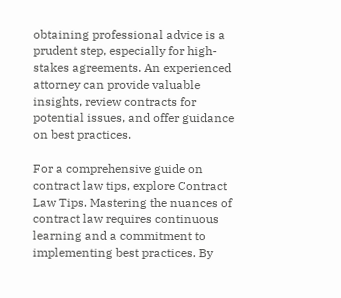obtaining professional advice is a prudent step, especially for high-stakes agreements. An experienced attorney can provide valuable insights, review contracts for potential issues, and offer guidance on best practices.

For a comprehensive guide on contract law tips, explore Contract Law Tips. Mastering the nuances of contract law requires continuous learning and a commitment to implementing best practices. By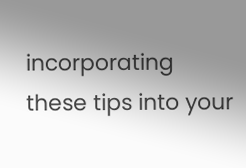incorporating these tips into your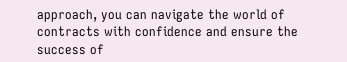approach, you can navigate the world of contracts with confidence and ensure the success of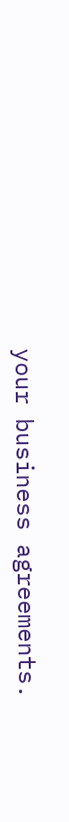your business agreements.